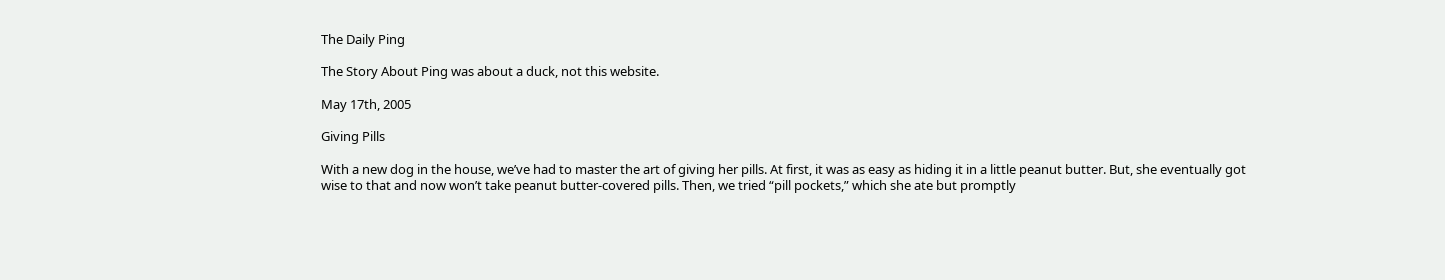The Daily Ping

The Story About Ping was about a duck, not this website.

May 17th, 2005

Giving Pills

With a new dog in the house, we’ve had to master the art of giving her pills. At first, it was as easy as hiding it in a little peanut butter. But, she eventually got wise to that and now won’t take peanut butter-covered pills. Then, we tried “pill pockets,” which she ate but promptly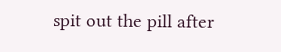spit out the pill after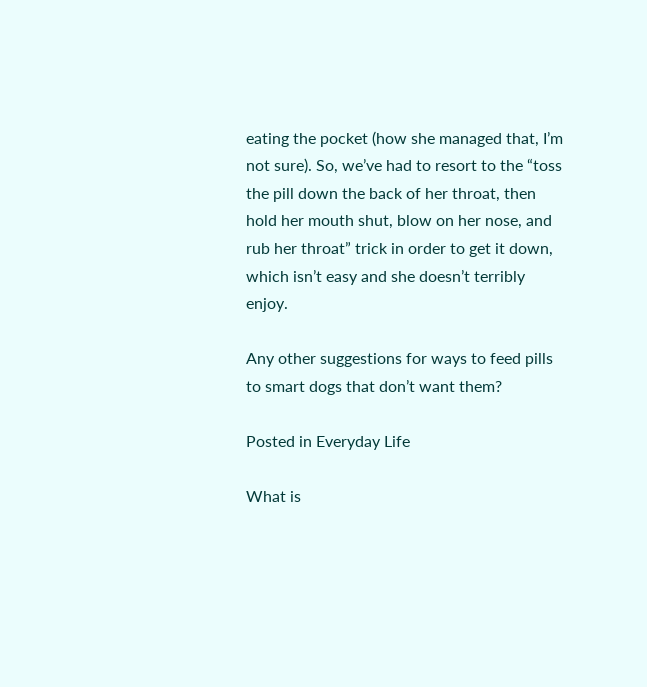eating the pocket (how she managed that, I’m not sure). So, we’ve had to resort to the “toss the pill down the back of her throat, then hold her mouth shut, blow on her nose, and rub her throat” trick in order to get it down, which isn’t easy and she doesn’t terribly enjoy.

Any other suggestions for ways to feed pills to smart dogs that don’t want them?

Posted in Everyday Life

What is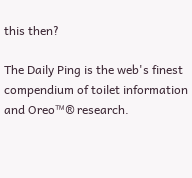this then?

The Daily Ping is the web's finest compendium of toilet information and Oreo™® research.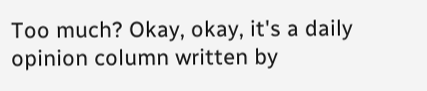Too much? Okay, okay, it's a daily opinion column written by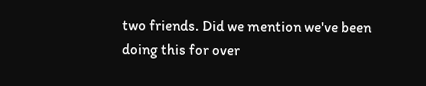two friends. Did we mention we've been doing this for over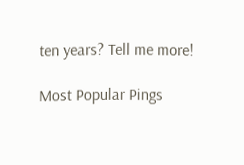ten years? Tell me more!

Most Popular Pings